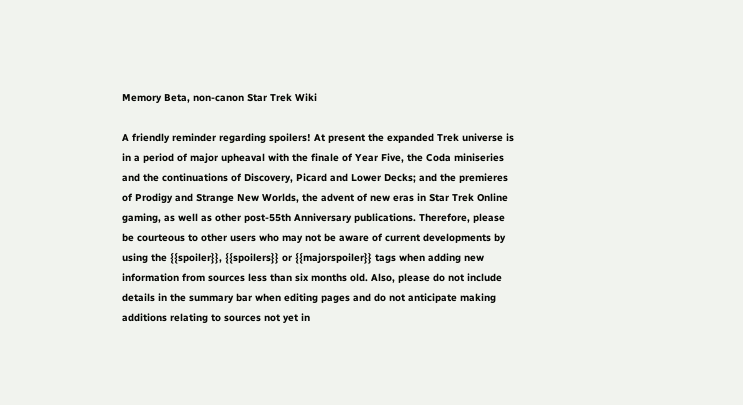Memory Beta, non-canon Star Trek Wiki

A friendly reminder regarding spoilers! At present the expanded Trek universe is in a period of major upheaval with the finale of Year Five, the Coda miniseries and the continuations of Discovery, Picard and Lower Decks; and the premieres of Prodigy and Strange New Worlds, the advent of new eras in Star Trek Online gaming, as well as other post-55th Anniversary publications. Therefore, please be courteous to other users who may not be aware of current developments by using the {{spoiler}}, {{spoilers}} or {{majorspoiler}} tags when adding new information from sources less than six months old. Also, please do not include details in the summary bar when editing pages and do not anticipate making additions relating to sources not yet in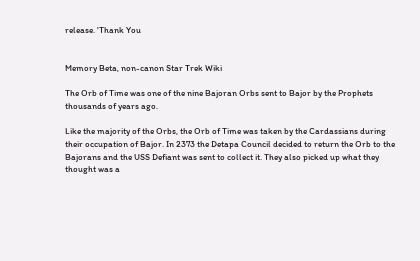release. 'Thank You


Memory Beta, non-canon Star Trek Wiki

The Orb of Time was one of the nine Bajoran Orbs sent to Bajor by the Prophets thousands of years ago.

Like the majority of the Orbs, the Orb of Time was taken by the Cardassians during their occupation of Bajor. In 2373 the Detapa Council decided to return the Orb to the Bajorans and the USS Defiant was sent to collect it. They also picked up what they thought was a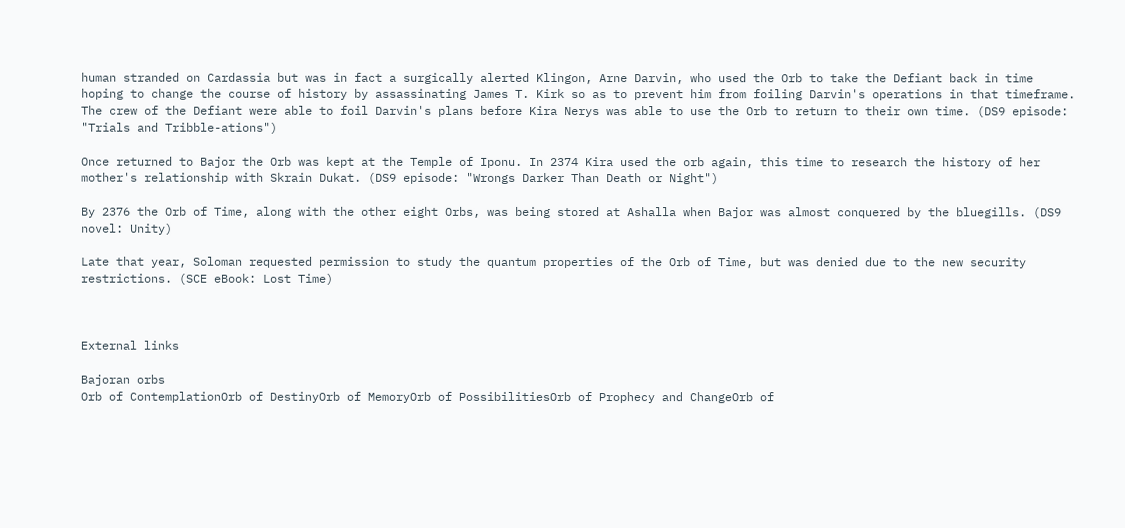human stranded on Cardassia but was in fact a surgically alerted Klingon, Arne Darvin, who used the Orb to take the Defiant back in time hoping to change the course of history by assassinating James T. Kirk so as to prevent him from foiling Darvin's operations in that timeframe. The crew of the Defiant were able to foil Darvin's plans before Kira Nerys was able to use the Orb to return to their own time. (DS9 episode: "Trials and Tribble-ations")

Once returned to Bajor the Orb was kept at the Temple of Iponu. In 2374 Kira used the orb again, this time to research the history of her mother's relationship with Skrain Dukat. (DS9 episode: "Wrongs Darker Than Death or Night")

By 2376 the Orb of Time, along with the other eight Orbs, was being stored at Ashalla when Bajor was almost conquered by the bluegills. (DS9 novel: Unity)

Late that year, Soloman requested permission to study the quantum properties of the Orb of Time, but was denied due to the new security restrictions. (SCE eBook: Lost Time)



External links

Bajoran orbs
Orb of ContemplationOrb of DestinyOrb of MemoryOrb of PossibilitiesOrb of Prophecy and ChangeOrb of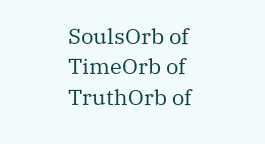SoulsOrb of TimeOrb of TruthOrb of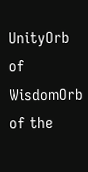UnityOrb of WisdomOrb of the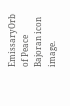EmissaryOrb of Peace Bajoran icon image.